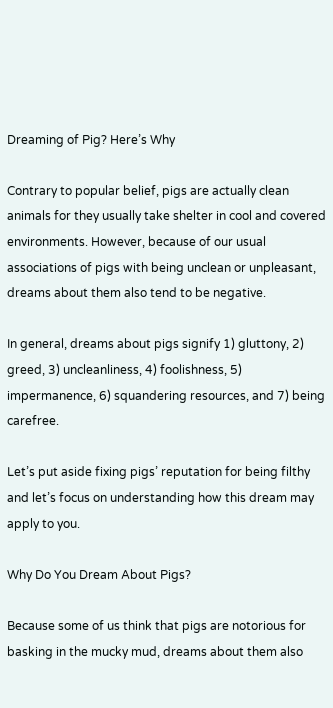Dreaming of Pig? Here’s Why

Contrary to popular belief, pigs are actually clean animals for they usually take shelter in cool and covered environments. However, because of our usual associations of pigs with being unclean or unpleasant, dreams about them also tend to be negative.

In general, dreams about pigs signify 1) gluttony, 2) greed, 3) uncleanliness, 4) foolishness, 5) impermanence, 6) squandering resources, and 7) being carefree.

Let’s put aside fixing pigs’ reputation for being filthy and let’s focus on understanding how this dream may apply to you.

Why Do You Dream About Pigs?

Because some of us think that pigs are notorious for basking in the mucky mud, dreams about them also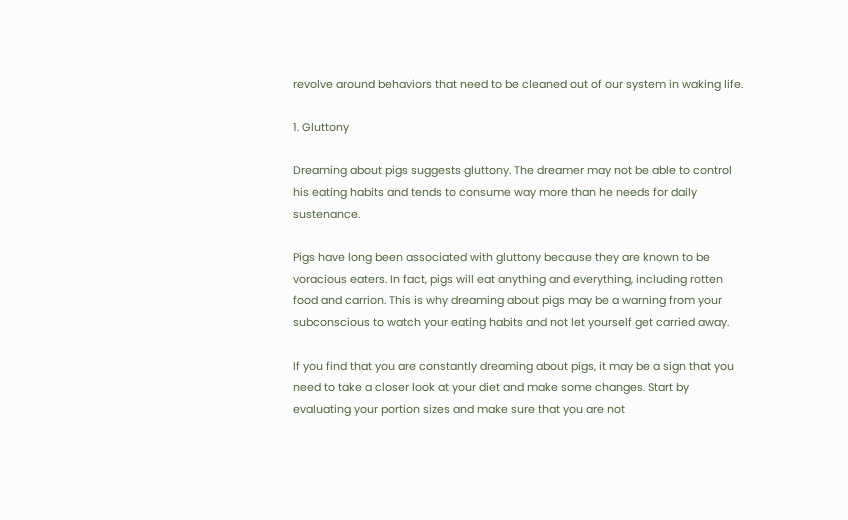revolve around behaviors that need to be cleaned out of our system in waking life.

1. Gluttony

Dreaming about pigs suggests gluttony. The dreamer may not be able to control his eating habits and tends to consume way more than he needs for daily sustenance.

Pigs have long been associated with gluttony because they are known to be voracious eaters. In fact, pigs will eat anything and everything, including rotten food and carrion. This is why dreaming about pigs may be a warning from your subconscious to watch your eating habits and not let yourself get carried away.

If you find that you are constantly dreaming about pigs, it may be a sign that you need to take a closer look at your diet and make some changes. Start by evaluating your portion sizes and make sure that you are not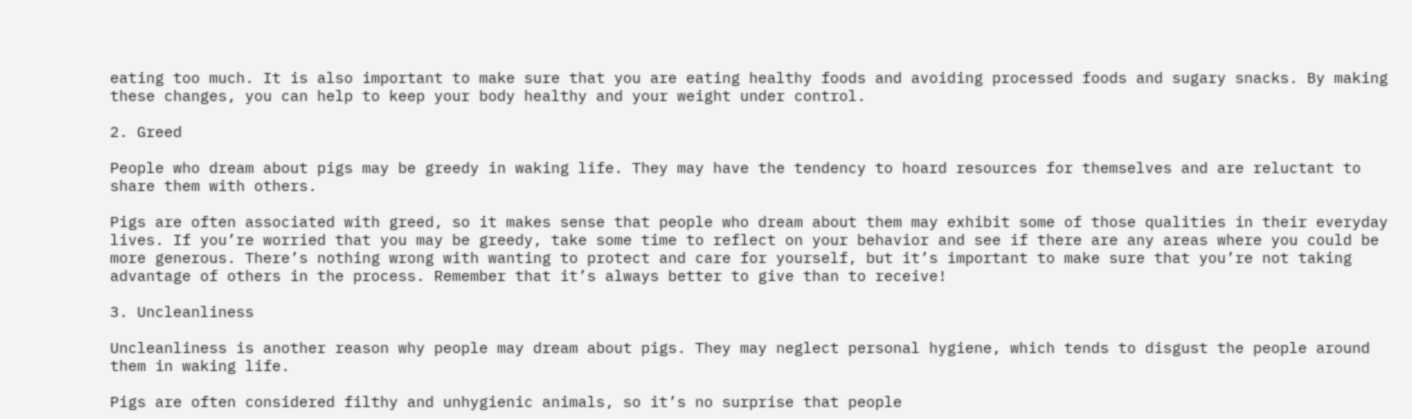eating too much. It is also important to make sure that you are eating healthy foods and avoiding processed foods and sugary snacks. By making these changes, you can help to keep your body healthy and your weight under control.

2. Greed

People who dream about pigs may be greedy in waking life. They may have the tendency to hoard resources for themselves and are reluctant to share them with others.

Pigs are often associated with greed, so it makes sense that people who dream about them may exhibit some of those qualities in their everyday lives. If you’re worried that you may be greedy, take some time to reflect on your behavior and see if there are any areas where you could be more generous. There’s nothing wrong with wanting to protect and care for yourself, but it’s important to make sure that you’re not taking advantage of others in the process. Remember that it’s always better to give than to receive!

3. Uncleanliness

Uncleanliness is another reason why people may dream about pigs. They may neglect personal hygiene, which tends to disgust the people around them in waking life.

Pigs are often considered filthy and unhygienic animals, so it’s no surprise that people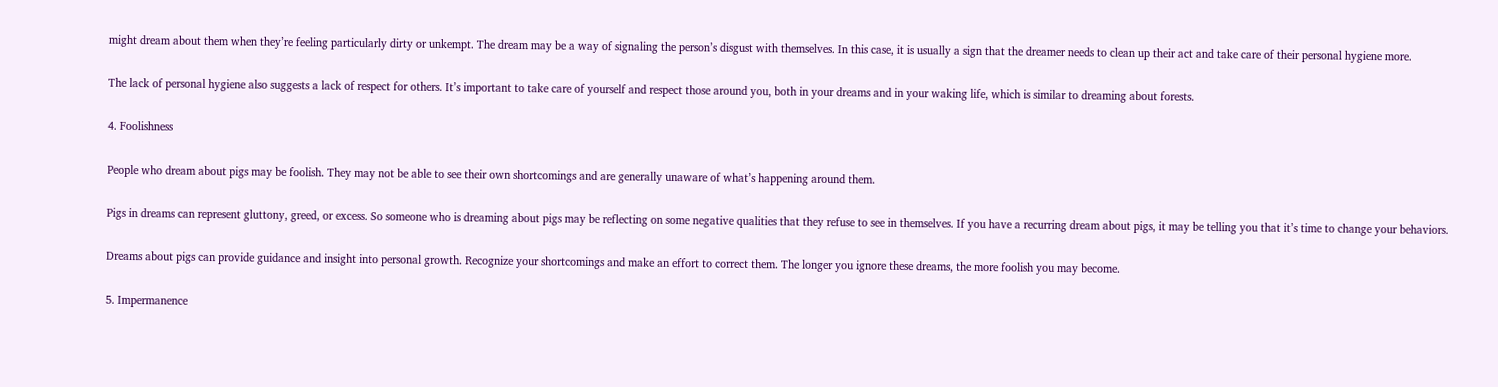might dream about them when they’re feeling particularly dirty or unkempt. The dream may be a way of signaling the person’s disgust with themselves. In this case, it is usually a sign that the dreamer needs to clean up their act and take care of their personal hygiene more.

The lack of personal hygiene also suggests a lack of respect for others. It’s important to take care of yourself and respect those around you, both in your dreams and in your waking life, which is similar to dreaming about forests.

4. Foolishness

People who dream about pigs may be foolish. They may not be able to see their own shortcomings and are generally unaware of what’s happening around them.

Pigs in dreams can represent gluttony, greed, or excess. So someone who is dreaming about pigs may be reflecting on some negative qualities that they refuse to see in themselves. If you have a recurring dream about pigs, it may be telling you that it’s time to change your behaviors.

Dreams about pigs can provide guidance and insight into personal growth. Recognize your shortcomings and make an effort to correct them. The longer you ignore these dreams, the more foolish you may become.

5. Impermanence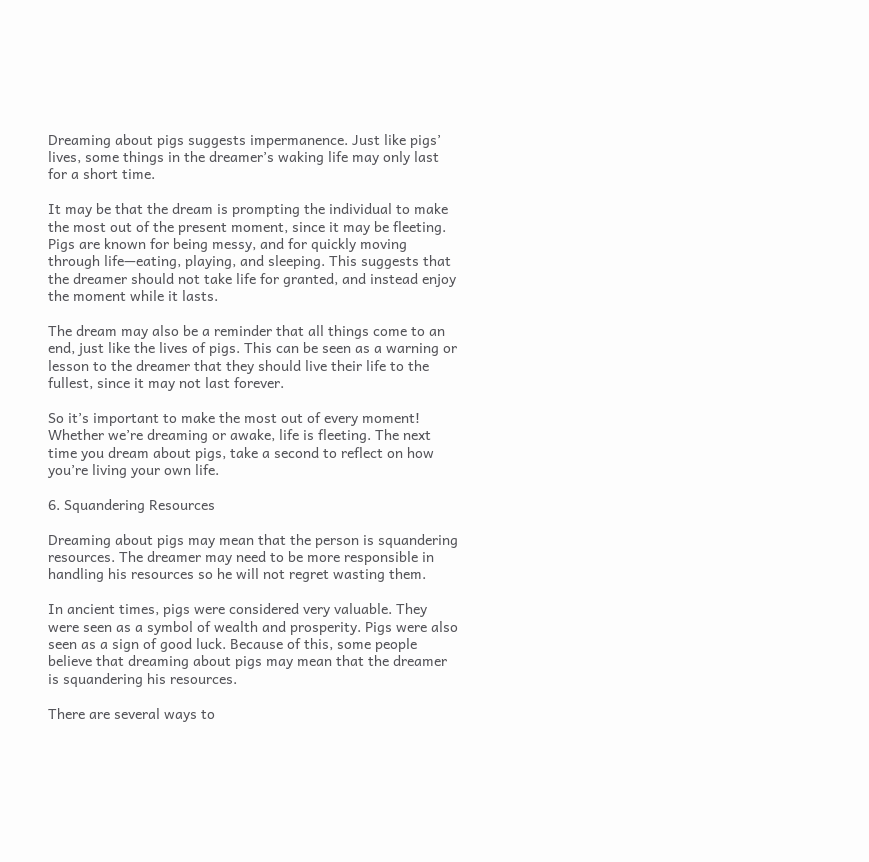Dreaming about pigs suggests impermanence. Just like pigs’ lives, some things in the dreamer’s waking life may only last for a short time.

It may be that the dream is prompting the individual to make the most out of the present moment, since it may be fleeting. Pigs are known for being messy, and for quickly moving through life—eating, playing, and sleeping. This suggests that the dreamer should not take life for granted, and instead enjoy the moment while it lasts.

The dream may also be a reminder that all things come to an end, just like the lives of pigs. This can be seen as a warning or lesson to the dreamer that they should live their life to the fullest, since it may not last forever.

So it’s important to make the most out of every moment! Whether we’re dreaming or awake, life is fleeting. The next time you dream about pigs, take a second to reflect on how you’re living your own life.

6. Squandering Resources

Dreaming about pigs may mean that the person is squandering resources. The dreamer may need to be more responsible in handling his resources so he will not regret wasting them.

In ancient times, pigs were considered very valuable. They were seen as a symbol of wealth and prosperity. Pigs were also seen as a sign of good luck. Because of this, some people believe that dreaming about pigs may mean that the dreamer is squandering his resources.

There are several ways to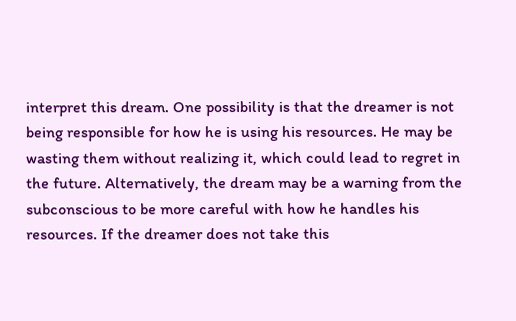interpret this dream. One possibility is that the dreamer is not being responsible for how he is using his resources. He may be wasting them without realizing it, which could lead to regret in the future. Alternatively, the dream may be a warning from the subconscious to be more careful with how he handles his resources. If the dreamer does not take this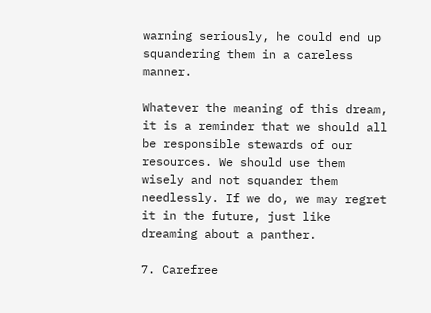warning seriously, he could end up squandering them in a careless manner.

Whatever the meaning of this dream, it is a reminder that we should all be responsible stewards of our resources. We should use them wisely and not squander them needlessly. If we do, we may regret it in the future, just like dreaming about a panther.

7. Carefree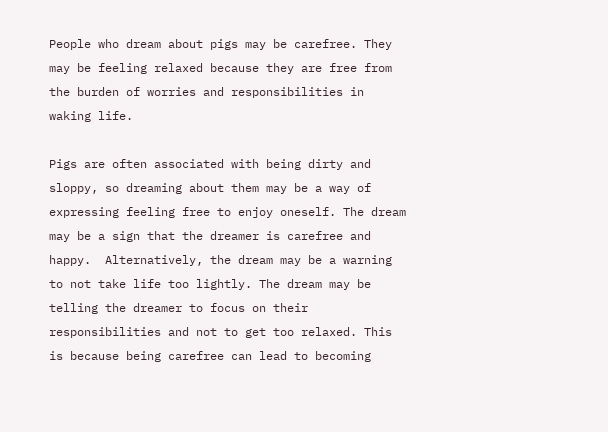People who dream about pigs may be carefree. They may be feeling relaxed because they are free from the burden of worries and responsibilities in waking life.

Pigs are often associated with being dirty and sloppy, so dreaming about them may be a way of expressing feeling free to enjoy oneself. The dream may be a sign that the dreamer is carefree and happy.  Alternatively, the dream may be a warning to not take life too lightly. The dream may be telling the dreamer to focus on their responsibilities and not to get too relaxed. This is because being carefree can lead to becoming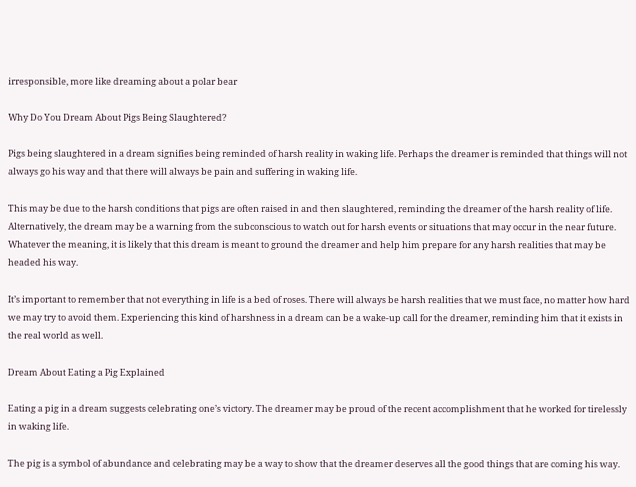irresponsible, more like dreaming about a polar bear

Why Do You Dream About Pigs Being Slaughtered?

Pigs being slaughtered in a dream signifies being reminded of harsh reality in waking life. Perhaps the dreamer is reminded that things will not always go his way and that there will always be pain and suffering in waking life.

This may be due to the harsh conditions that pigs are often raised in and then slaughtered, reminding the dreamer of the harsh reality of life. Alternatively, the dream may be a warning from the subconscious to watch out for harsh events or situations that may occur in the near future. Whatever the meaning, it is likely that this dream is meant to ground the dreamer and help him prepare for any harsh realities that may be headed his way.

It’s important to remember that not everything in life is a bed of roses. There will always be harsh realities that we must face, no matter how hard we may try to avoid them. Experiencing this kind of harshness in a dream can be a wake-up call for the dreamer, reminding him that it exists in the real world as well.

Dream About Eating a Pig Explained

Eating a pig in a dream suggests celebrating one’s victory. The dreamer may be proud of the recent accomplishment that he worked for tirelessly in waking life.

The pig is a symbol of abundance and celebrating may be a way to show that the dreamer deserves all the good things that are coming his way.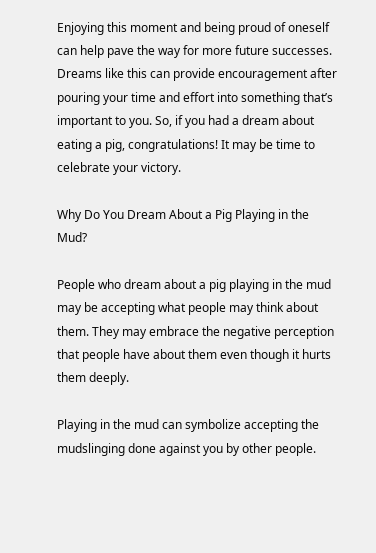Enjoying this moment and being proud of oneself can help pave the way for more future successes. Dreams like this can provide encouragement after pouring your time and effort into something that’s important to you. So, if you had a dream about eating a pig, congratulations! It may be time to celebrate your victory.

Why Do You Dream About a Pig Playing in the Mud?

People who dream about a pig playing in the mud may be accepting what people may think about them. They may embrace the negative perception that people have about them even though it hurts them deeply.

Playing in the mud can symbolize accepting the mudslinging done against you by other people.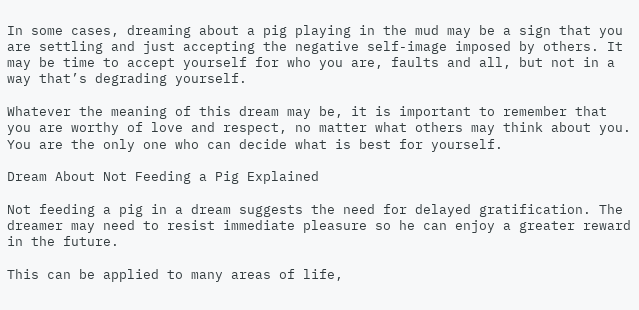In some cases, dreaming about a pig playing in the mud may be a sign that you are settling and just accepting the negative self-image imposed by others. It may be time to accept yourself for who you are, faults and all, but not in a way that’s degrading yourself.

Whatever the meaning of this dream may be, it is important to remember that you are worthy of love and respect, no matter what others may think about you. You are the only one who can decide what is best for yourself.

Dream About Not Feeding a Pig Explained

Not feeding a pig in a dream suggests the need for delayed gratification. The dreamer may need to resist immediate pleasure so he can enjoy a greater reward in the future.

This can be applied to many areas of life,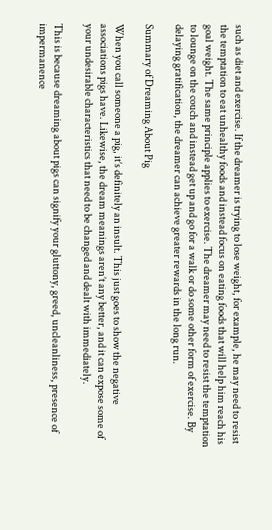such as diet and exercise. If the dreamer is trying to lose weight, for example, he may need to resist the temptation to eat unhealthy foods and instead focus on eating foods that will help him reach his goal weight. The same principle applies to exercise. The dreamer may need to resist the temptation to lounge on the couch and instead get up and go for a walk or do some other form of exercise. By delaying gratification, the dreamer can achieve greater rewards in the long run.

Summary of Dreaming About Pig

When you call someone a pig, it’s definitely an insult. This just goes to show the negative associations pigs have. Likewise, the dream meanings aren’t any better, and it can expose some of your undesirable characteristics that need to be changed and dealt with immediately.

This is because dreaming about pigs can signify your gluttony, greed, uncleanliness, presence of impermanence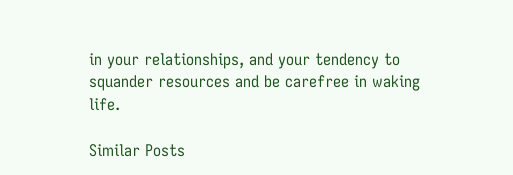in your relationships, and your tendency to squander resources and be carefree in waking life.

Similar Posts